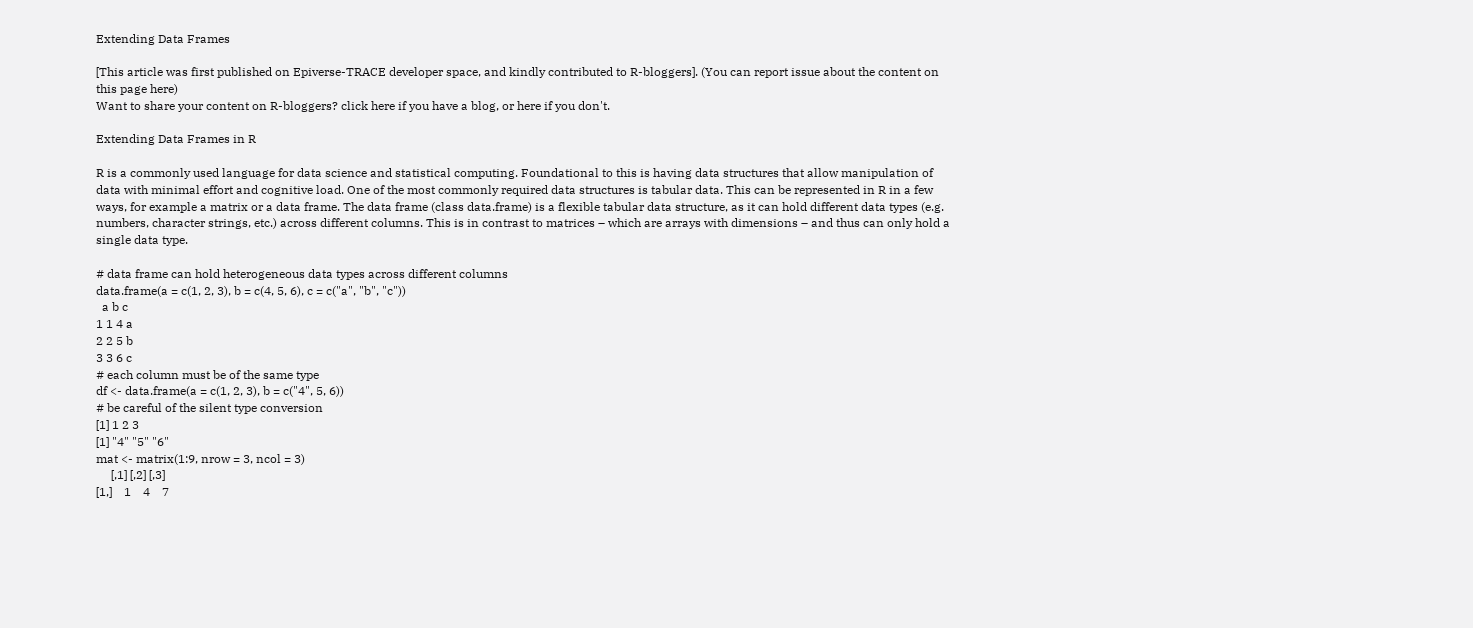Extending Data Frames

[This article was first published on Epiverse-TRACE developer space, and kindly contributed to R-bloggers]. (You can report issue about the content on this page here)
Want to share your content on R-bloggers? click here if you have a blog, or here if you don't.

Extending Data Frames in R

R is a commonly used language for data science and statistical computing. Foundational to this is having data structures that allow manipulation of data with minimal effort and cognitive load. One of the most commonly required data structures is tabular data. This can be represented in R in a few ways, for example a matrix or a data frame. The data frame (class data.frame) is a flexible tabular data structure, as it can hold different data types (e.g. numbers, character strings, etc.) across different columns. This is in contrast to matrices – which are arrays with dimensions – and thus can only hold a single data type.

# data frame can hold heterogeneous data types across different columns
data.frame(a = c(1, 2, 3), b = c(4, 5, 6), c = c("a", "b", "c"))
  a b c
1 1 4 a
2 2 5 b
3 3 6 c
# each column must be of the same type
df <- data.frame(a = c(1, 2, 3), b = c("4", 5, 6))
# be careful of the silent type conversion
[1] 1 2 3
[1] "4" "5" "6"
mat <- matrix(1:9, nrow = 3, ncol = 3)
     [,1] [,2] [,3]
[1,]    1    4    7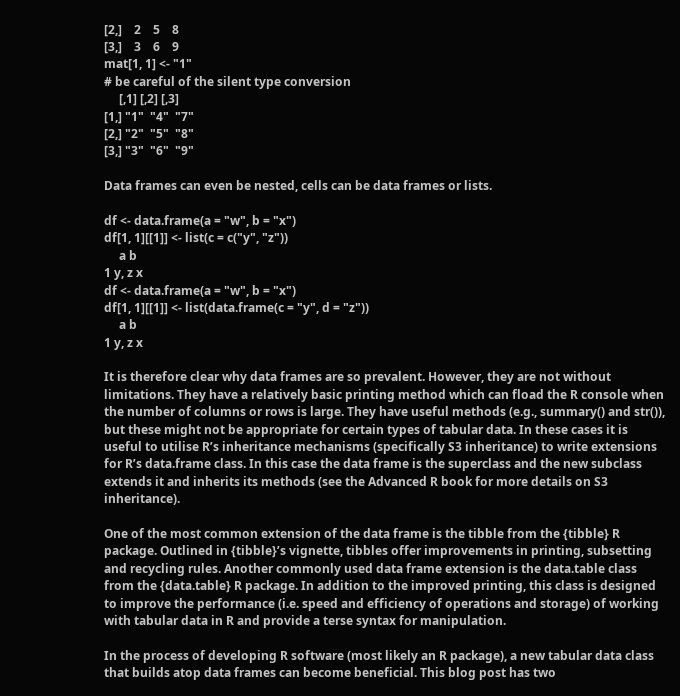[2,]    2    5    8
[3,]    3    6    9
mat[1, 1] <- "1"
# be careful of the silent type conversion
     [,1] [,2] [,3]
[1,] "1"  "4"  "7"
[2,] "2"  "5"  "8"
[3,] "3"  "6"  "9"

Data frames can even be nested, cells can be data frames or lists.

df <- data.frame(a = "w", b = "x")
df[1, 1][[1]] <- list(c = c("y", "z"))
     a b
1 y, z x
df <- data.frame(a = "w", b = "x")
df[1, 1][[1]] <- list(data.frame(c = "y", d = "z"))
     a b
1 y, z x

It is therefore clear why data frames are so prevalent. However, they are not without limitations. They have a relatively basic printing method which can fload the R console when the number of columns or rows is large. They have useful methods (e.g., summary() and str()), but these might not be appropriate for certain types of tabular data. In these cases it is useful to utilise R’s inheritance mechanisms (specifically S3 inheritance) to write extensions for R’s data.frame class. In this case the data frame is the superclass and the new subclass extends it and inherits its methods (see the Advanced R book for more details on S3 inheritance).

One of the most common extension of the data frame is the tibble from the {tibble} R package. Outlined in {tibble}’s vignette, tibbles offer improvements in printing, subsetting and recycling rules. Another commonly used data frame extension is the data.table class from the {data.table} R package. In addition to the improved printing, this class is designed to improve the performance (i.e. speed and efficiency of operations and storage) of working with tabular data in R and provide a terse syntax for manipulation.

In the process of developing R software (most likely an R package), a new tabular data class that builds atop data frames can become beneficial. This blog post has two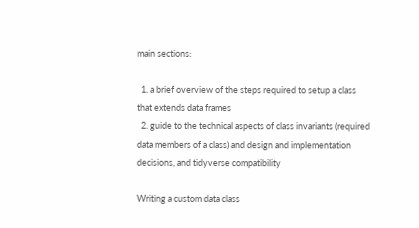main sections:

  1. a brief overview of the steps required to setup a class that extends data frames
  2. guide to the technical aspects of class invariants (required data members of a class) and design and implementation decisions, and tidyverse compatibility

Writing a custom data class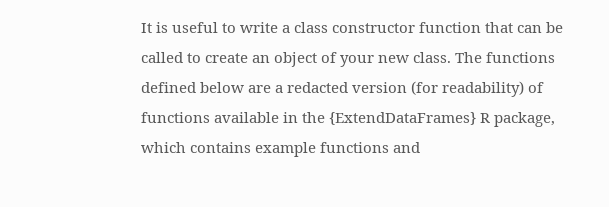It is useful to write a class constructor function that can be called to create an object of your new class. The functions defined below are a redacted version (for readability) of functions available in the {ExtendDataFrames} R package, which contains example functions and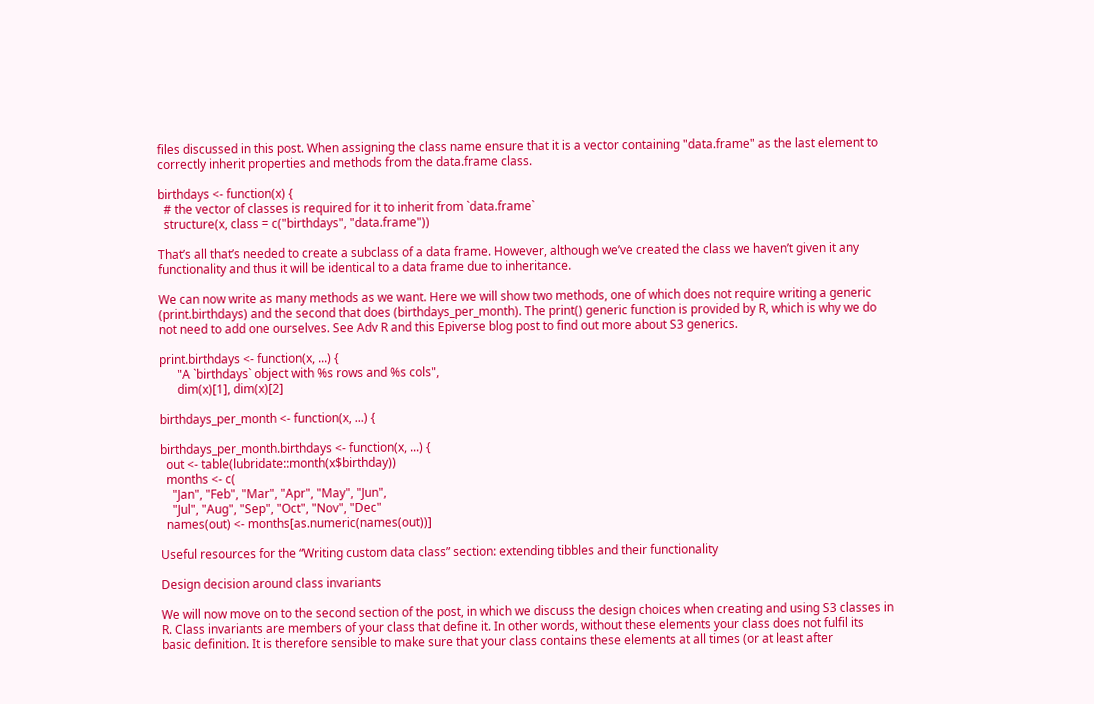files discussed in this post. When assigning the class name ensure that it is a vector containing "data.frame" as the last element to correctly inherit properties and methods from the data.frame class.

birthdays <- function(x) {
  # the vector of classes is required for it to inherit from `data.frame`
  structure(x, class = c("birthdays", "data.frame"))

That’s all that’s needed to create a subclass of a data frame. However, although we’ve created the class we haven’t given it any functionality and thus it will be identical to a data frame due to inheritance.

We can now write as many methods as we want. Here we will show two methods, one of which does not require writing a generic (print.birthdays) and the second that does (birthdays_per_month). The print() generic function is provided by R, which is why we do not need to add one ourselves. See Adv R and this Epiverse blog post to find out more about S3 generics.

print.birthdays <- function(x, ...) {
      "A `birthdays` object with %s rows and %s cols",
      dim(x)[1], dim(x)[2]

birthdays_per_month <- function(x, ...) {

birthdays_per_month.birthdays <- function(x, ...) {
  out <- table(lubridate::month(x$birthday))
  months <- c(
    "Jan", "Feb", "Mar", "Apr", "May", "Jun",
    "Jul", "Aug", "Sep", "Oct", "Nov", "Dec"
  names(out) <- months[as.numeric(names(out))]

Useful resources for the “Writing custom data class” section: extending tibbles and their functionality

Design decision around class invariants

We will now move on to the second section of the post, in which we discuss the design choices when creating and using S3 classes in R. Class invariants are members of your class that define it. In other words, without these elements your class does not fulfil its basic definition. It is therefore sensible to make sure that your class contains these elements at all times (or at least after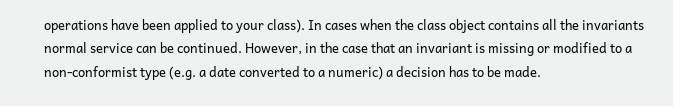operations have been applied to your class). In cases when the class object contains all the invariants normal service can be continued. However, in the case that an invariant is missing or modified to a non-conformist type (e.g. a date converted to a numeric) a decision has to be made.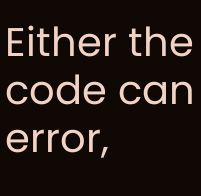Either the code can error,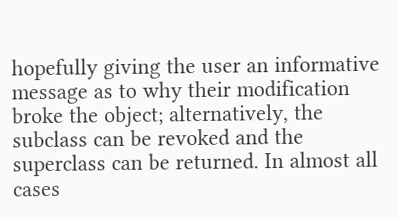hopefully giving the user an informative message as to why their modification broke the object; alternatively, the subclass can be revoked and the superclass can be returned. In almost all cases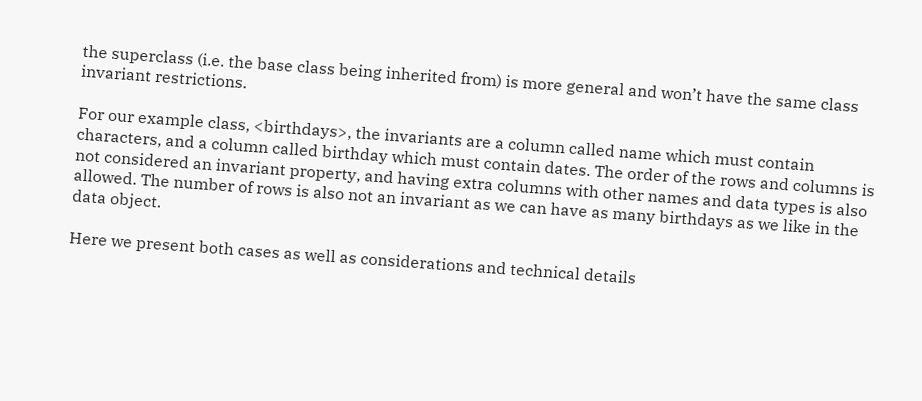the superclass (i.e. the base class being inherited from) is more general and won’t have the same class invariant restrictions.

For our example class, <birthdays>, the invariants are a column called name which must contain characters, and a column called birthday which must contain dates. The order of the rows and columns is not considered an invariant property, and having extra columns with other names and data types is also allowed. The number of rows is also not an invariant as we can have as many birthdays as we like in the data object.

Here we present both cases as well as considerations and technical details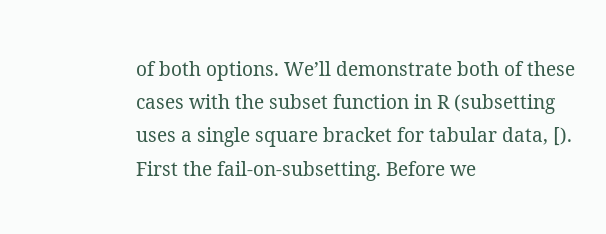of both options. We’ll demonstrate both of these cases with the subset function in R (subsetting uses a single square bracket for tabular data, [). First the fail-on-subsetting. Before we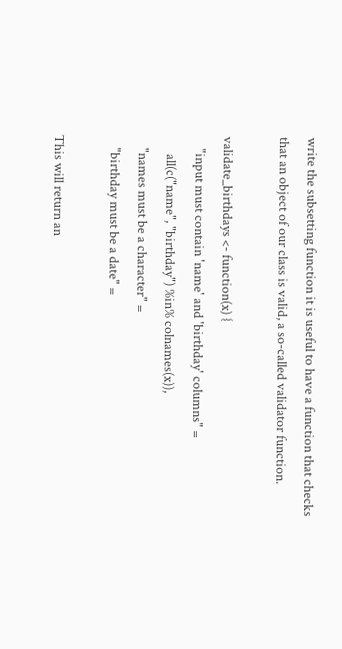write the subsetting function it is useful to have a function that checks that an object of our class is valid, a so-called validator function.

validate_birthdays <- function(x) {
    "input must contain 'name' and 'birthday' columns" =
      all(c("name", "birthday") %in% colnames(x)),
    "names must be a character" =
    "birthday must be a date" =

This will return an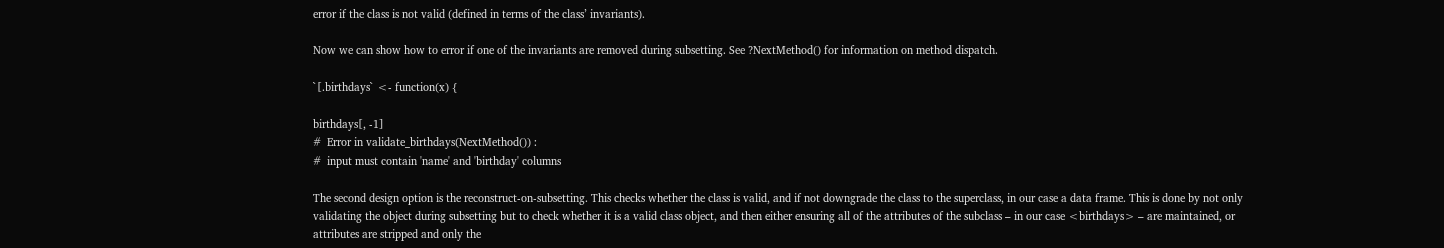error if the class is not valid (defined in terms of the class’ invariants).

Now we can show how to error if one of the invariants are removed during subsetting. See ?NextMethod() for information on method dispatch.

`[.birthdays` <- function(x) {

birthdays[, -1]
#  Error in validate_birthdays(NextMethod()) :
#  input must contain 'name' and 'birthday' columns

The second design option is the reconstruct-on-subsetting. This checks whether the class is valid, and if not downgrade the class to the superclass, in our case a data frame. This is done by not only validating the object during subsetting but to check whether it is a valid class object, and then either ensuring all of the attributes of the subclass – in our case <birthdays> – are maintained, or attributes are stripped and only the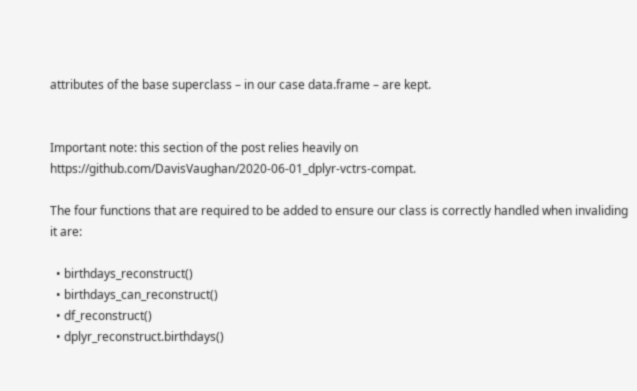attributes of the base superclass – in our case data.frame – are kept.


Important note: this section of the post relies heavily on https://github.com/DavisVaughan/2020-06-01_dplyr-vctrs-compat.

The four functions that are required to be added to ensure our class is correctly handled when invaliding it are:

  • birthdays_reconstruct()
  • birthdays_can_reconstruct()
  • df_reconstruct()
  • dplyr_reconstruct.birthdays()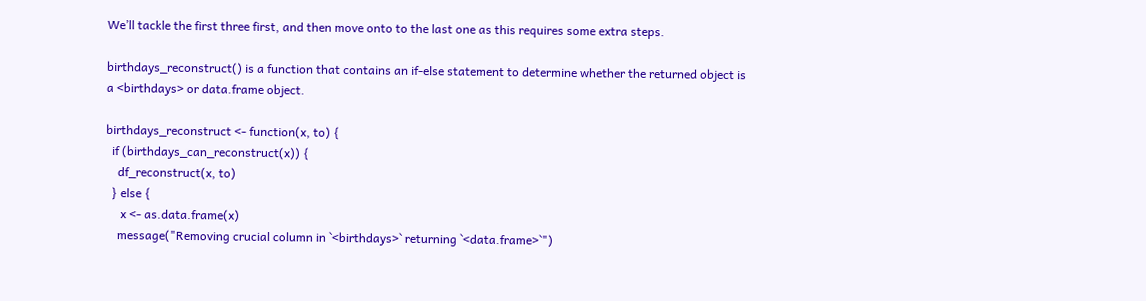We’ll tackle the first three first, and then move onto to the last one as this requires some extra steps.

birthdays_reconstruct() is a function that contains an if-else statement to determine whether the returned object is a <birthdays> or data.frame object.

birthdays_reconstruct <- function(x, to) {
  if (birthdays_can_reconstruct(x)) {
    df_reconstruct(x, to)
  } else {
     x <- as.data.frame(x)
    message("Removing crucial column in `<birthdays>` returning `<data.frame>`")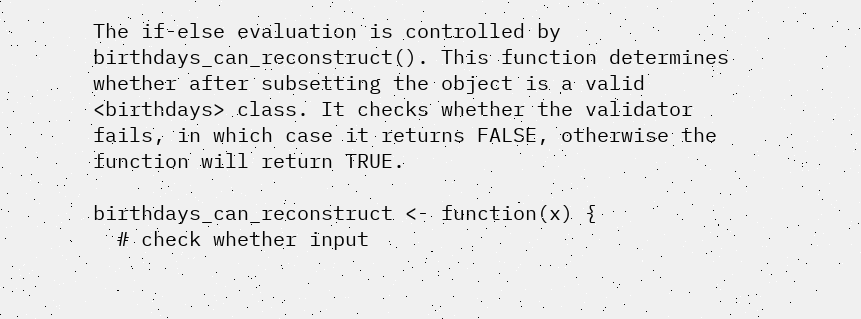The if-else evaluation is controlled by birthdays_can_reconstruct(). This function determines whether after subsetting the object is a valid <birthdays> class. It checks whether the validator fails, in which case it returns FALSE, otherwise the function will return TRUE.

birthdays_can_reconstruct <- function(x) {
  # check whether input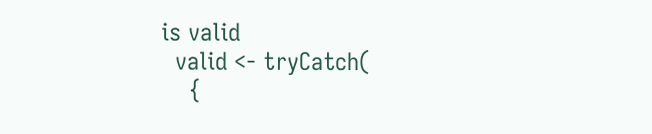is valid
  valid <- tryCatch(
    {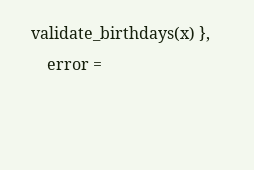validate_birthdays(x) },
    error =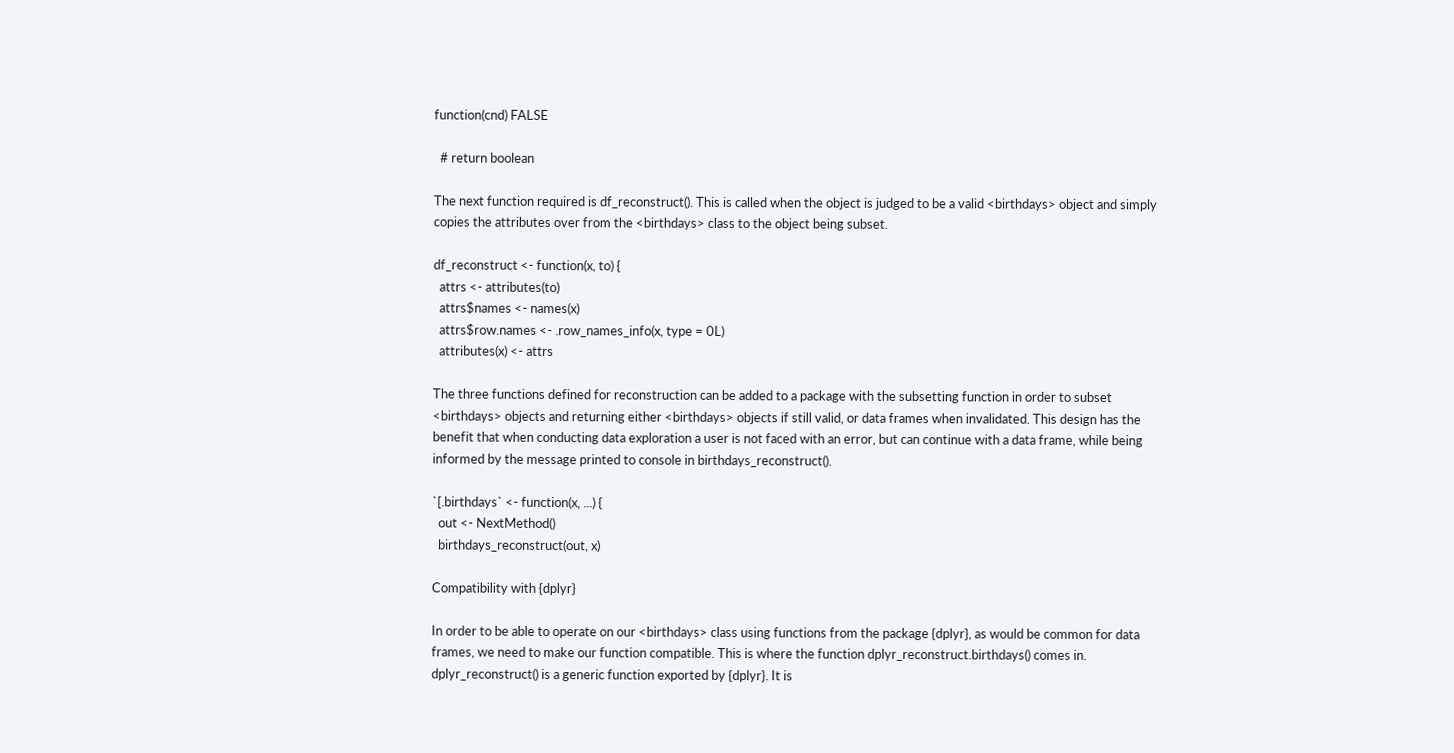function(cnd) FALSE

  # return boolean

The next function required is df_reconstruct(). This is called when the object is judged to be a valid <birthdays> object and simply copies the attributes over from the <birthdays> class to the object being subset.

df_reconstruct <- function(x, to) {
  attrs <- attributes(to)
  attrs$names <- names(x)
  attrs$row.names <- .row_names_info(x, type = 0L)
  attributes(x) <- attrs

The three functions defined for reconstruction can be added to a package with the subsetting function in order to subset <birthdays> objects and returning either <birthdays> objects if still valid, or data frames when invalidated. This design has the benefit that when conducting data exploration a user is not faced with an error, but can continue with a data frame, while being informed by the message printed to console in birthdays_reconstruct().

`[.birthdays` <- function(x, ...) {
  out <- NextMethod()
  birthdays_reconstruct(out, x)

Compatibility with {dplyr}

In order to be able to operate on our <birthdays> class using functions from the package {dplyr}, as would be common for data frames, we need to make our function compatible. This is where the function dplyr_reconstruct.birthdays() comes in. dplyr_reconstruct() is a generic function exported by {dplyr}. It is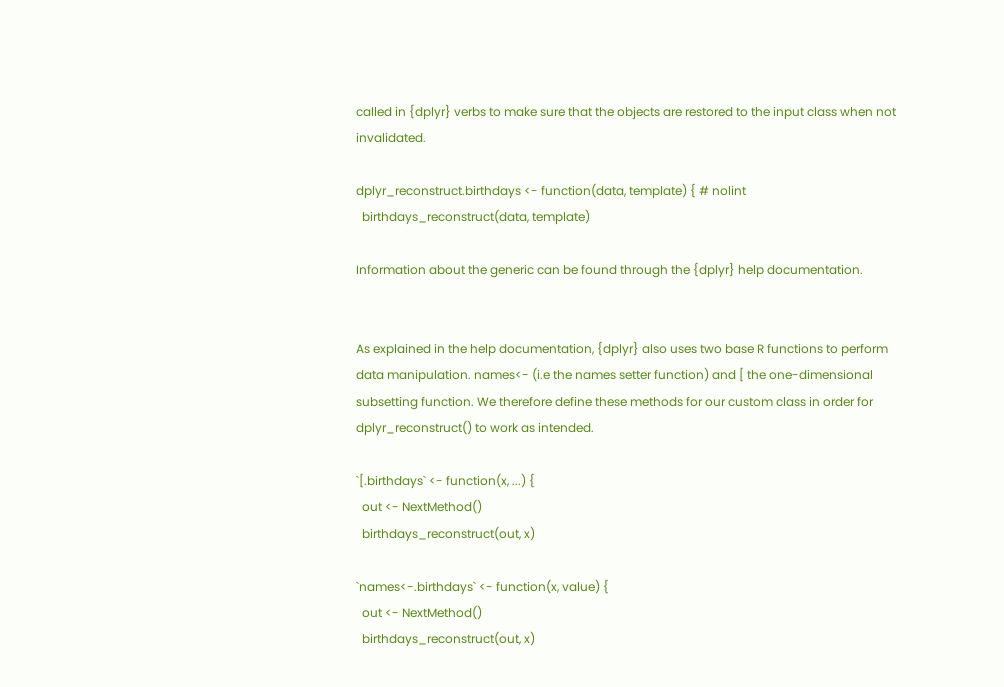called in {dplyr} verbs to make sure that the objects are restored to the input class when not invalidated.

dplyr_reconstruct.birthdays <- function(data, template) { # nolint
  birthdays_reconstruct(data, template)

Information about the generic can be found through the {dplyr} help documentation.


As explained in the help documentation, {dplyr} also uses two base R functions to perform data manipulation. names<- (i.e the names setter function) and [ the one-dimensional subsetting function. We therefore define these methods for our custom class in order for dplyr_reconstruct() to work as intended.

`[.birthdays` <- function(x, ...) {
  out <- NextMethod()
  birthdays_reconstruct(out, x)

`names<-.birthdays` <- function(x, value) {
  out <- NextMethod()
  birthdays_reconstruct(out, x)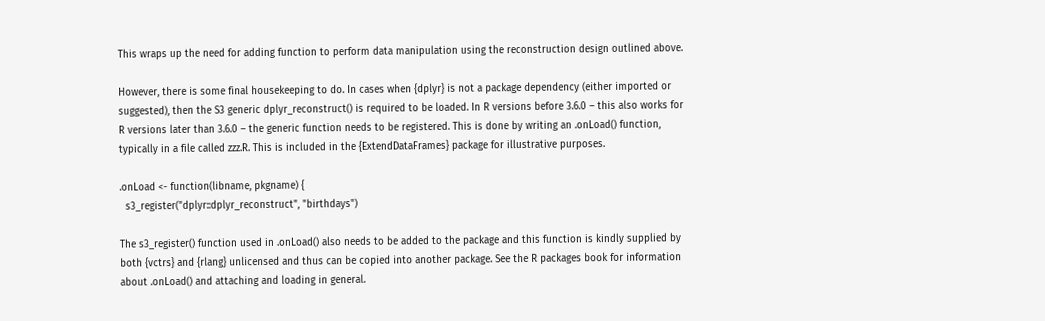This wraps up the need for adding function to perform data manipulation using the reconstruction design outlined above.

However, there is some final housekeeping to do. In cases when {dplyr} is not a package dependency (either imported or suggested), then the S3 generic dplyr_reconstruct() is required to be loaded. In R versions before 3.6.0 – this also works for R versions later than 3.6.0 – the generic function needs to be registered. This is done by writing an .onLoad() function, typically in a file called zzz.R. This is included in the {ExtendDataFrames} package for illustrative purposes.

.onLoad <- function(libname, pkgname) {
  s3_register("dplyr::dplyr_reconstruct", "birthdays")

The s3_register() function used in .onLoad() also needs to be added to the package and this function is kindly supplied by both {vctrs} and {rlang} unlicensed and thus can be copied into another package. See the R packages book for information about .onLoad() and attaching and loading in general.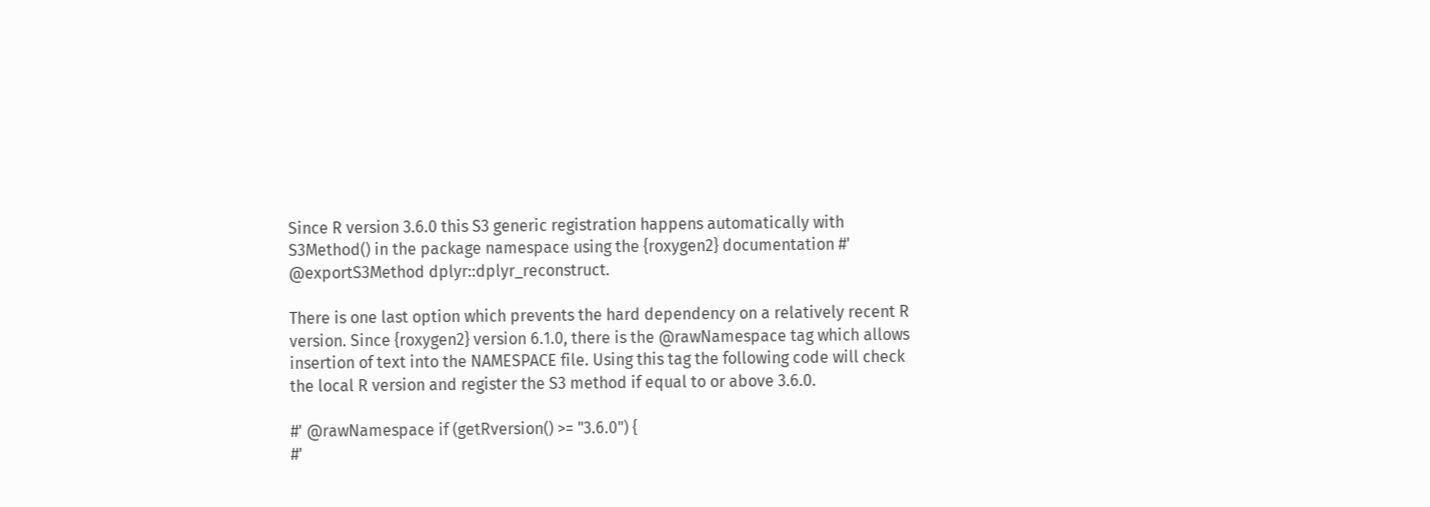Since R version 3.6.0 this S3 generic registration happens automatically with S3Method() in the package namespace using the {roxygen2} documentation #' @exportS3Method dplyr::dplyr_reconstruct.

There is one last option which prevents the hard dependency on a relatively recent R version. Since {roxygen2} version 6.1.0, there is the @rawNamespace tag which allows insertion of text into the NAMESPACE file. Using this tag the following code will check the local R version and register the S3 method if equal to or above 3.6.0.

#' @rawNamespace if (getRversion() >= "3.6.0") {
#'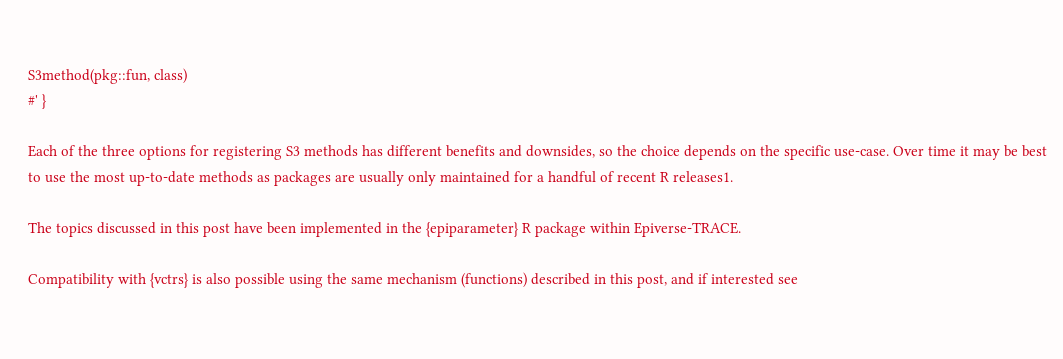S3method(pkg::fun, class)
#' }

Each of the three options for registering S3 methods has different benefits and downsides, so the choice depends on the specific use-case. Over time it may be best to use the most up-to-date methods as packages are usually only maintained for a handful of recent R releases1.

The topics discussed in this post have been implemented in the {epiparameter} R package within Epiverse-TRACE.

Compatibility with {vctrs} is also possible using the same mechanism (functions) described in this post, and if interested see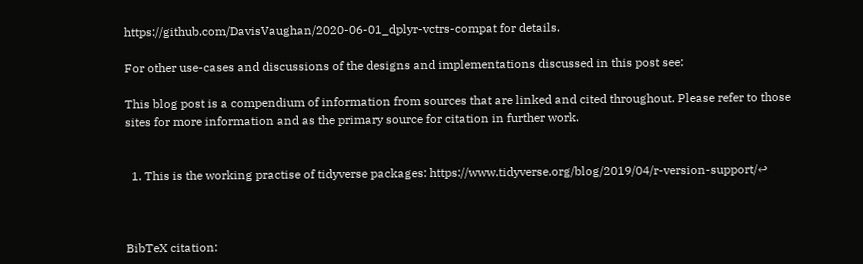https://github.com/DavisVaughan/2020-06-01_dplyr-vctrs-compat for details.

For other use-cases and discussions of the designs and implementations discussed in this post see:

This blog post is a compendium of information from sources that are linked and cited throughout. Please refer to those sites for more information and as the primary source for citation in further work.


  1. This is the working practise of tidyverse packages: https://www.tidyverse.org/blog/2019/04/r-version-support/↩



BibTeX citation: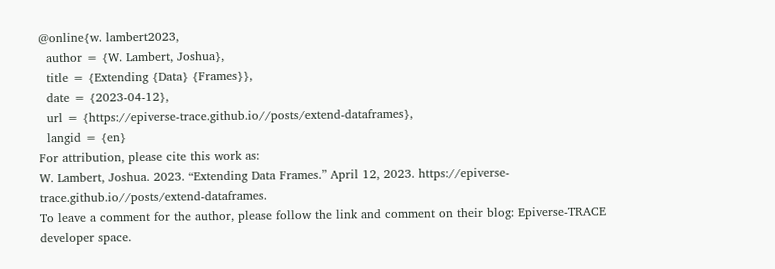@online{w. lambert2023,
  author = {W. Lambert, Joshua},
  title = {Extending {Data} {Frames}},
  date = {2023-04-12},
  url = {https://epiverse-trace.github.io//posts/extend-dataframes},
  langid = {en}
For attribution, please cite this work as:
W. Lambert, Joshua. 2023. “Extending Data Frames.” April 12, 2023. https://epiverse-trace.github.io//posts/extend-dataframes.
To leave a comment for the author, please follow the link and comment on their blog: Epiverse-TRACE developer space.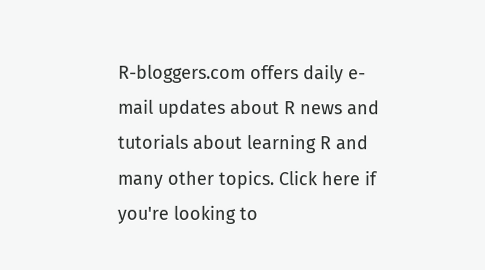R-bloggers.com offers daily e-mail updates about R news and tutorials about learning R and many other topics. Click here if you're looking to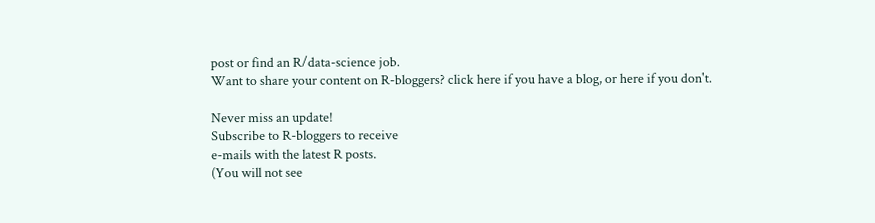post or find an R/data-science job.
Want to share your content on R-bloggers? click here if you have a blog, or here if you don't.

Never miss an update!
Subscribe to R-bloggers to receive
e-mails with the latest R posts.
(You will not see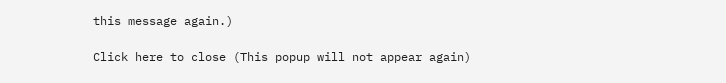this message again.)

Click here to close (This popup will not appear again)